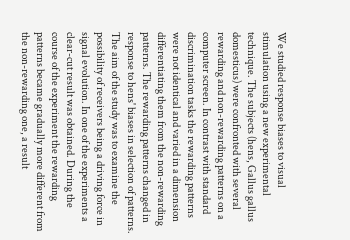We studied response biases to visual stimulation using a new experimental technique. The subjects (hens, Gallus gallus domesticus) were confronted with several rewarding and non-rewarding patterns on a computer screen. In contrast with standard discrimination tasks the rewarding patterns were not identical and varied in a dimension differentiating them from the non-rewarding patterns. The rewarding patterns changed in response to hens' biases in selection of patterns. The aim of the study was to examine the possibility of receivers being a driving force in signal evolution. In one of the experiments a clear-cut result was obtained. During the course of the experiment the rewarding patterns became gradually more different from the non-rewarding one, a result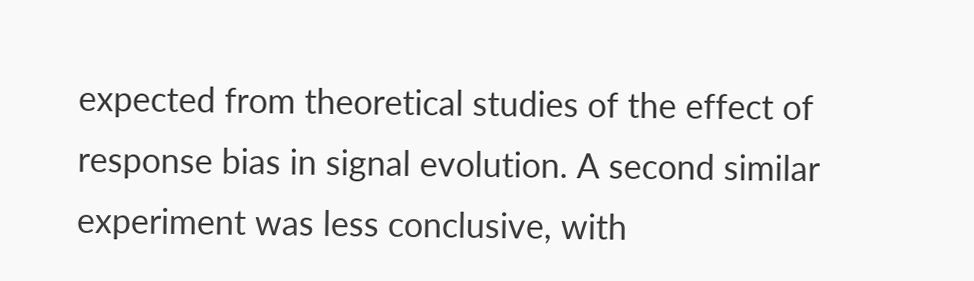expected from theoretical studies of the effect of response bias in signal evolution. A second similar experiment was less conclusive, with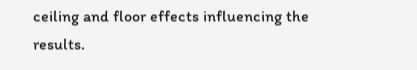ceiling and floor effects influencing the results.